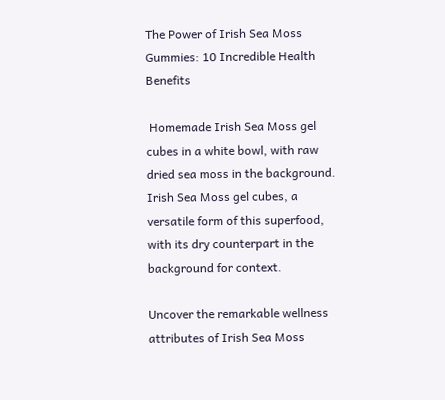The Power of Irish Sea Moss Gummies: 10 Incredible Health Benefits

 Homemade Irish Sea Moss gel cubes in a white bowl, with raw dried sea moss in the background.
Irish Sea Moss gel cubes, a versatile form of this superfood, with its dry counterpart in the background for context.

Uncover the remarkable wellness attributes of Irish Sea Moss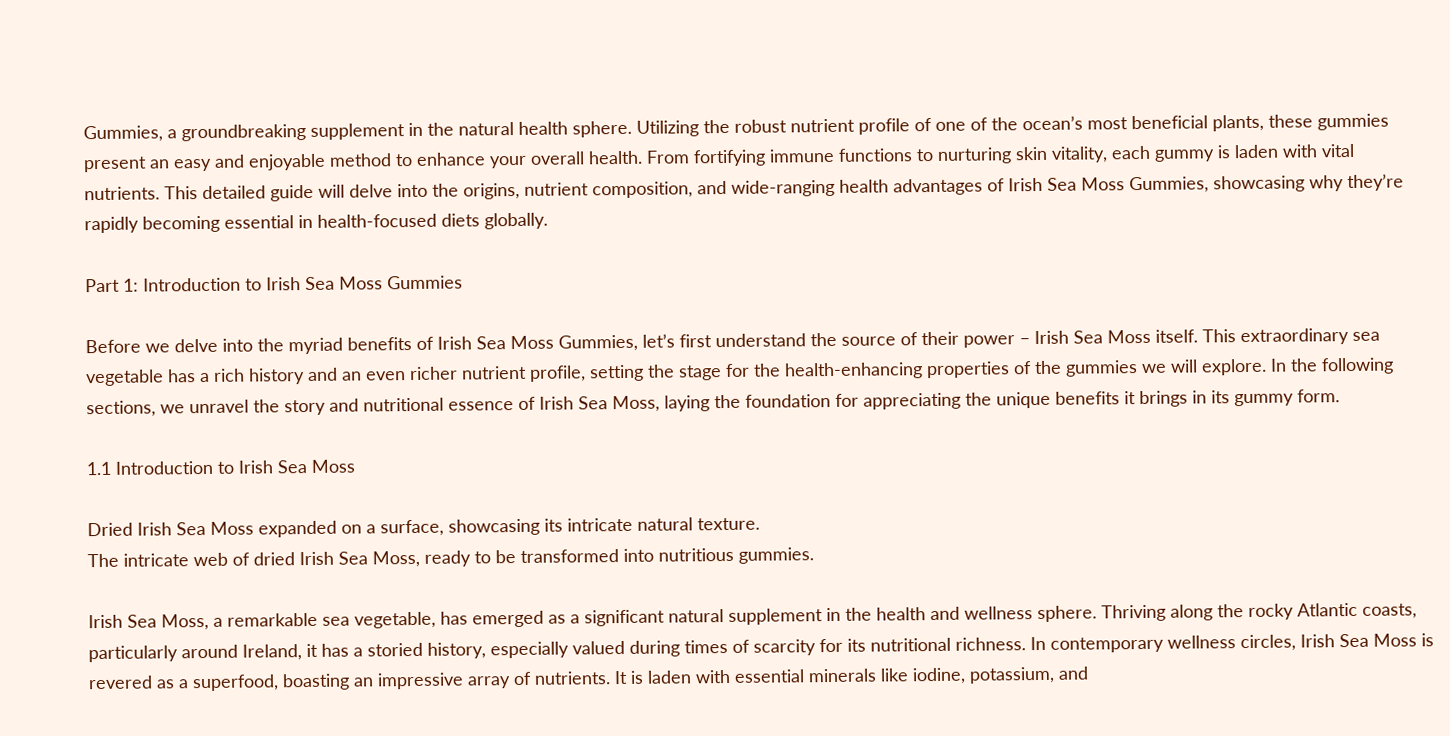Gummies, a groundbreaking supplement in the natural health sphere. Utilizing the robust nutrient profile of one of the ocean’s most beneficial plants, these gummies present an easy and enjoyable method to enhance your overall health. From fortifying immune functions to nurturing skin vitality, each gummy is laden with vital nutrients. This detailed guide will delve into the origins, nutrient composition, and wide-ranging health advantages of Irish Sea Moss Gummies, showcasing why they’re rapidly becoming essential in health-focused diets globally.

Part 1: Introduction to Irish Sea Moss Gummies

Before we delve into the myriad benefits of Irish Sea Moss Gummies, let’s first understand the source of their power – Irish Sea Moss itself. This extraordinary sea vegetable has a rich history and an even richer nutrient profile, setting the stage for the health-enhancing properties of the gummies we will explore. In the following sections, we unravel the story and nutritional essence of Irish Sea Moss, laying the foundation for appreciating the unique benefits it brings in its gummy form.

1.1 Introduction to Irish Sea Moss

Dried Irish Sea Moss expanded on a surface, showcasing its intricate natural texture.
The intricate web of dried Irish Sea Moss, ready to be transformed into nutritious gummies.

Irish Sea Moss, a remarkable sea vegetable, has emerged as a significant natural supplement in the health and wellness sphere. Thriving along the rocky Atlantic coasts, particularly around Ireland, it has a storied history, especially valued during times of scarcity for its nutritional richness. In contemporary wellness circles, Irish Sea Moss is revered as a superfood, boasting an impressive array of nutrients. It is laden with essential minerals like iodine, potassium, and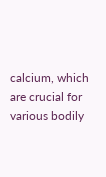calcium, which are crucial for various bodily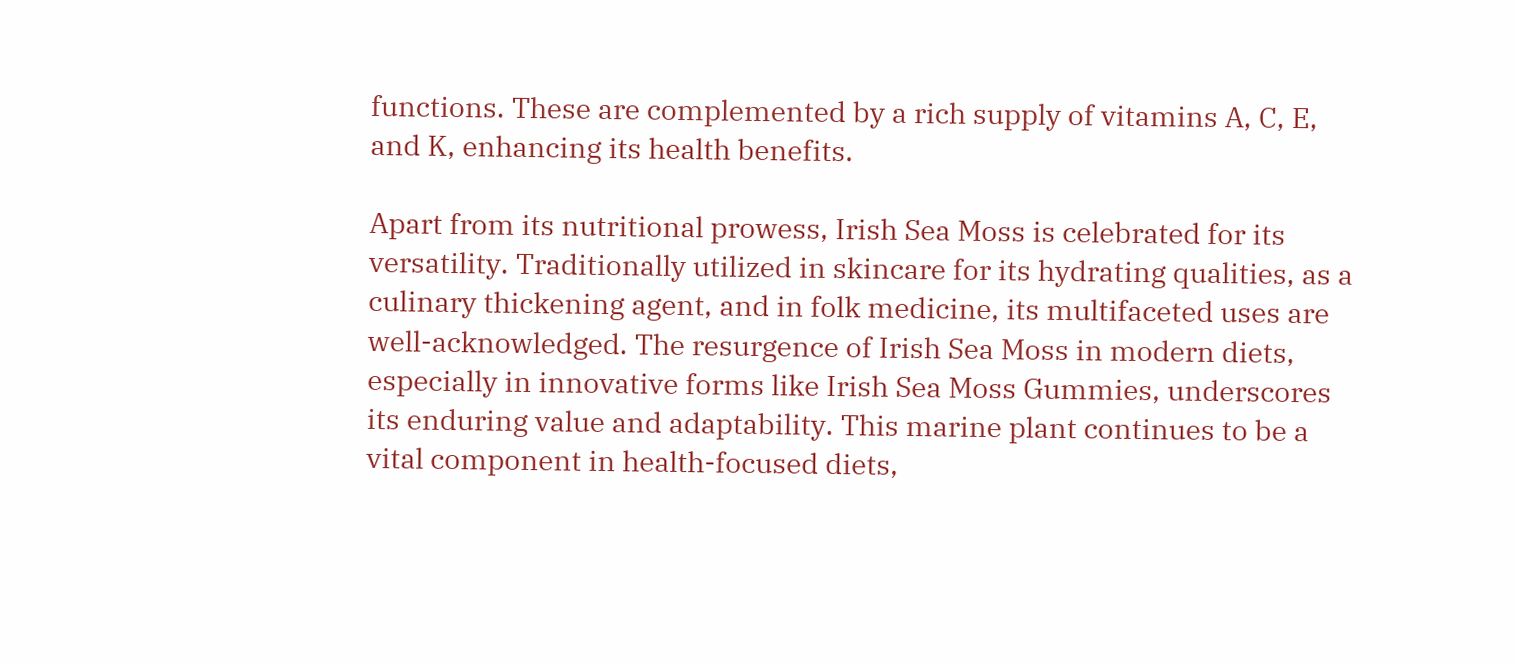functions. These are complemented by a rich supply of vitamins A, C, E, and K, enhancing its health benefits.

Apart from its nutritional prowess, Irish Sea Moss is celebrated for its versatility. Traditionally utilized in skincare for its hydrating qualities, as a culinary thickening agent, and in folk medicine, its multifaceted uses are well-acknowledged. The resurgence of Irish Sea Moss in modern diets, especially in innovative forms like Irish Sea Moss Gummies, underscores its enduring value and adaptability. This marine plant continues to be a vital component in health-focused diets,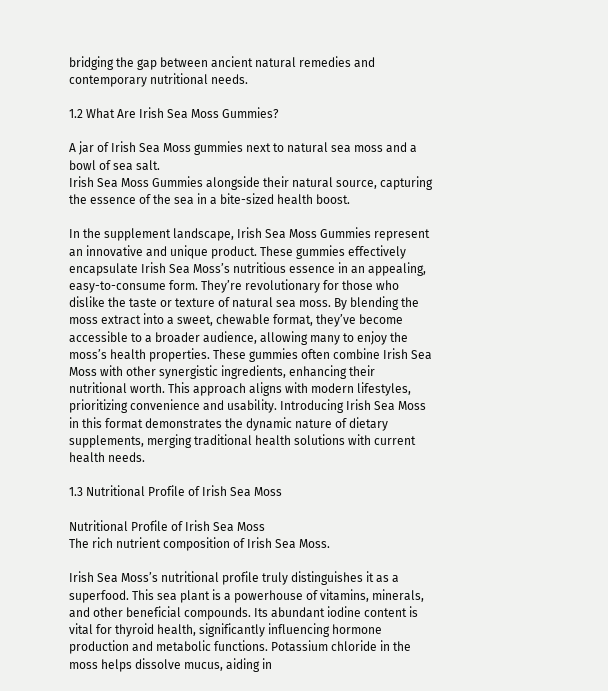bridging the gap between ancient natural remedies and contemporary nutritional needs.

1.2 What Are Irish Sea Moss Gummies?

A jar of Irish Sea Moss gummies next to natural sea moss and a bowl of sea salt.
Irish Sea Moss Gummies alongside their natural source, capturing the essence of the sea in a bite-sized health boost.

In the supplement landscape, Irish Sea Moss Gummies represent an innovative and unique product. These gummies effectively encapsulate Irish Sea Moss’s nutritious essence in an appealing, easy-to-consume form. They’re revolutionary for those who dislike the taste or texture of natural sea moss. By blending the moss extract into a sweet, chewable format, they’ve become accessible to a broader audience, allowing many to enjoy the moss’s health properties. These gummies often combine Irish Sea Moss with other synergistic ingredients, enhancing their nutritional worth. This approach aligns with modern lifestyles, prioritizing convenience and usability. Introducing Irish Sea Moss in this format demonstrates the dynamic nature of dietary supplements, merging traditional health solutions with current health needs.

1.3 Nutritional Profile of Irish Sea Moss

Nutritional Profile of Irish Sea Moss
The rich nutrient composition of Irish Sea Moss.

Irish Sea Moss’s nutritional profile truly distinguishes it as a superfood. This sea plant is a powerhouse of vitamins, minerals, and other beneficial compounds. Its abundant iodine content is vital for thyroid health, significantly influencing hormone production and metabolic functions. Potassium chloride in the moss helps dissolve mucus, aiding in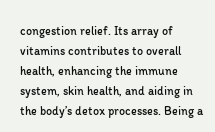congestion relief. Its array of vitamins contributes to overall health, enhancing the immune system, skin health, and aiding in the body’s detox processes. Being a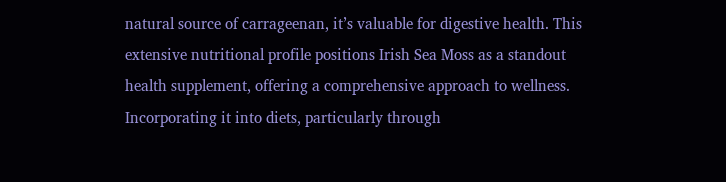natural source of carrageenan, it’s valuable for digestive health. This extensive nutritional profile positions Irish Sea Moss as a standout health supplement, offering a comprehensive approach to wellness. Incorporating it into diets, particularly through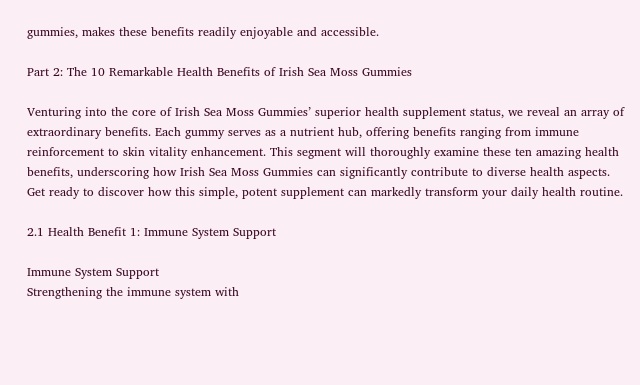gummies, makes these benefits readily enjoyable and accessible.

Part 2: The 10 Remarkable Health Benefits of Irish Sea Moss Gummies

Venturing into the core of Irish Sea Moss Gummies’ superior health supplement status, we reveal an array of extraordinary benefits. Each gummy serves as a nutrient hub, offering benefits ranging from immune reinforcement to skin vitality enhancement. This segment will thoroughly examine these ten amazing health benefits, underscoring how Irish Sea Moss Gummies can significantly contribute to diverse health aspects. Get ready to discover how this simple, potent supplement can markedly transform your daily health routine.

2.1 Health Benefit 1: Immune System Support

Immune System Support
Strengthening the immune system with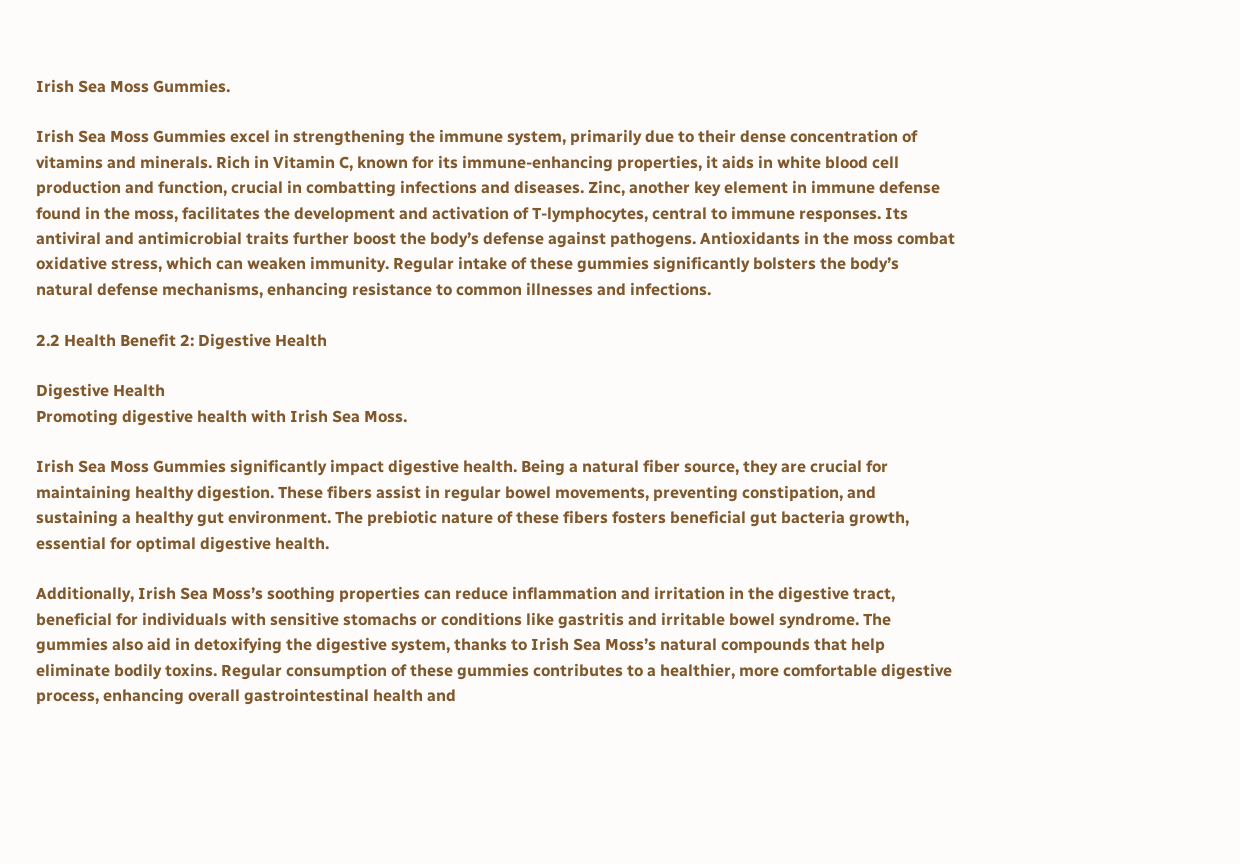Irish Sea Moss Gummies.

Irish Sea Moss Gummies excel in strengthening the immune system, primarily due to their dense concentration of vitamins and minerals. Rich in Vitamin C, known for its immune-enhancing properties, it aids in white blood cell production and function, crucial in combatting infections and diseases. Zinc, another key element in immune defense found in the moss, facilitates the development and activation of T-lymphocytes, central to immune responses. Its antiviral and antimicrobial traits further boost the body’s defense against pathogens. Antioxidants in the moss combat oxidative stress, which can weaken immunity. Regular intake of these gummies significantly bolsters the body’s natural defense mechanisms, enhancing resistance to common illnesses and infections.

2.2 Health Benefit 2: Digestive Health

Digestive Health
Promoting digestive health with Irish Sea Moss.

Irish Sea Moss Gummies significantly impact digestive health. Being a natural fiber source, they are crucial for maintaining healthy digestion. These fibers assist in regular bowel movements, preventing constipation, and sustaining a healthy gut environment. The prebiotic nature of these fibers fosters beneficial gut bacteria growth, essential for optimal digestive health.

Additionally, Irish Sea Moss’s soothing properties can reduce inflammation and irritation in the digestive tract, beneficial for individuals with sensitive stomachs or conditions like gastritis and irritable bowel syndrome. The gummies also aid in detoxifying the digestive system, thanks to Irish Sea Moss’s natural compounds that help eliminate bodily toxins. Regular consumption of these gummies contributes to a healthier, more comfortable digestive process, enhancing overall gastrointestinal health and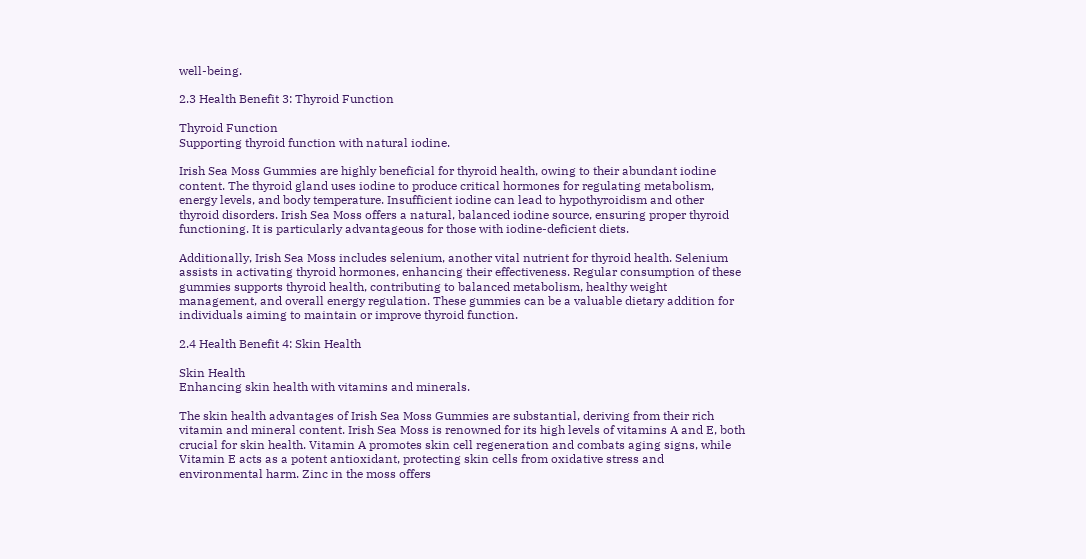well-being.

2.3 Health Benefit 3: Thyroid Function

Thyroid Function
Supporting thyroid function with natural iodine.

Irish Sea Moss Gummies are highly beneficial for thyroid health, owing to their abundant iodine content. The thyroid gland uses iodine to produce critical hormones for regulating metabolism, energy levels, and body temperature. Insufficient iodine can lead to hypothyroidism and other thyroid disorders. Irish Sea Moss offers a natural, balanced iodine source, ensuring proper thyroid functioning. It is particularly advantageous for those with iodine-deficient diets.

Additionally, Irish Sea Moss includes selenium, another vital nutrient for thyroid health. Selenium assists in activating thyroid hormones, enhancing their effectiveness. Regular consumption of these gummies supports thyroid health, contributing to balanced metabolism, healthy weight management, and overall energy regulation. These gummies can be a valuable dietary addition for individuals aiming to maintain or improve thyroid function.

2.4 Health Benefit 4: Skin Health

Skin Health
Enhancing skin health with vitamins and minerals.

The skin health advantages of Irish Sea Moss Gummies are substantial, deriving from their rich vitamin and mineral content. Irish Sea Moss is renowned for its high levels of vitamins A and E, both crucial for skin health. Vitamin A promotes skin cell regeneration and combats aging signs, while Vitamin E acts as a potent antioxidant, protecting skin cells from oxidative stress and environmental harm. Zinc in the moss offers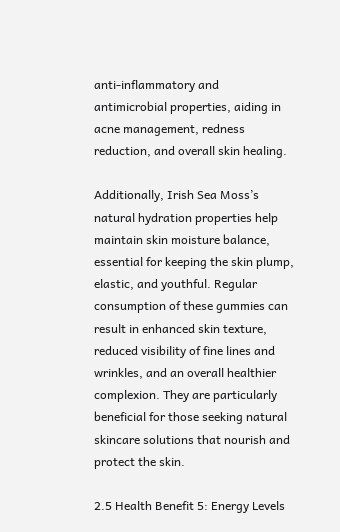anti-inflammatory and antimicrobial properties, aiding in acne management, redness reduction, and overall skin healing.

Additionally, Irish Sea Moss’s natural hydration properties help maintain skin moisture balance, essential for keeping the skin plump, elastic, and youthful. Regular consumption of these gummies can result in enhanced skin texture, reduced visibility of fine lines and wrinkles, and an overall healthier complexion. They are particularly beneficial for those seeking natural skincare solutions that nourish and protect the skin.

2.5 Health Benefit 5: Energy Levels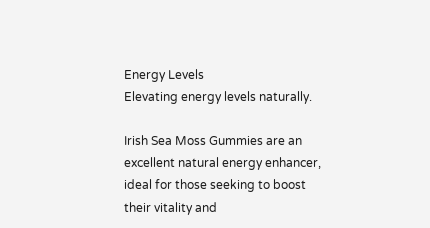Energy Levels
Elevating energy levels naturally.

Irish Sea Moss Gummies are an excellent natural energy enhancer, ideal for those seeking to boost their vitality and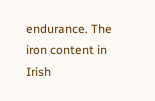endurance. The iron content in Irish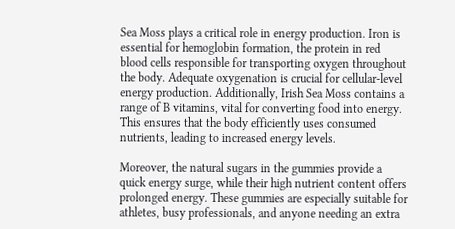Sea Moss plays a critical role in energy production. Iron is essential for hemoglobin formation, the protein in red blood cells responsible for transporting oxygen throughout the body. Adequate oxygenation is crucial for cellular-level energy production. Additionally, Irish Sea Moss contains a range of B vitamins, vital for converting food into energy. This ensures that the body efficiently uses consumed nutrients, leading to increased energy levels.

Moreover, the natural sugars in the gummies provide a quick energy surge, while their high nutrient content offers prolonged energy. These gummies are especially suitable for athletes, busy professionals, and anyone needing an extra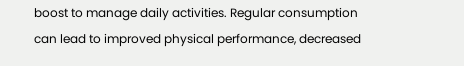boost to manage daily activities. Regular consumption can lead to improved physical performance, decreased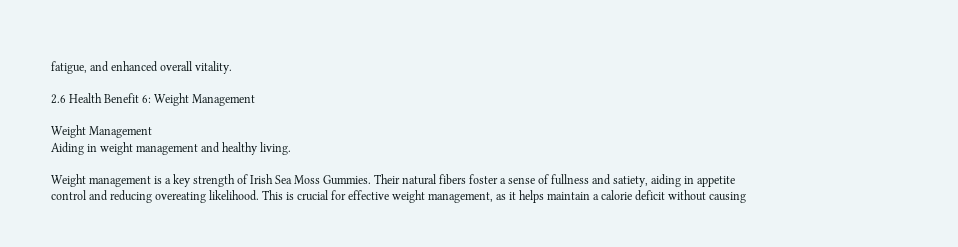fatigue, and enhanced overall vitality.

2.6 Health Benefit 6: Weight Management

Weight Management
Aiding in weight management and healthy living.

Weight management is a key strength of Irish Sea Moss Gummies. Their natural fibers foster a sense of fullness and satiety, aiding in appetite control and reducing overeating likelihood. This is crucial for effective weight management, as it helps maintain a calorie deficit without causing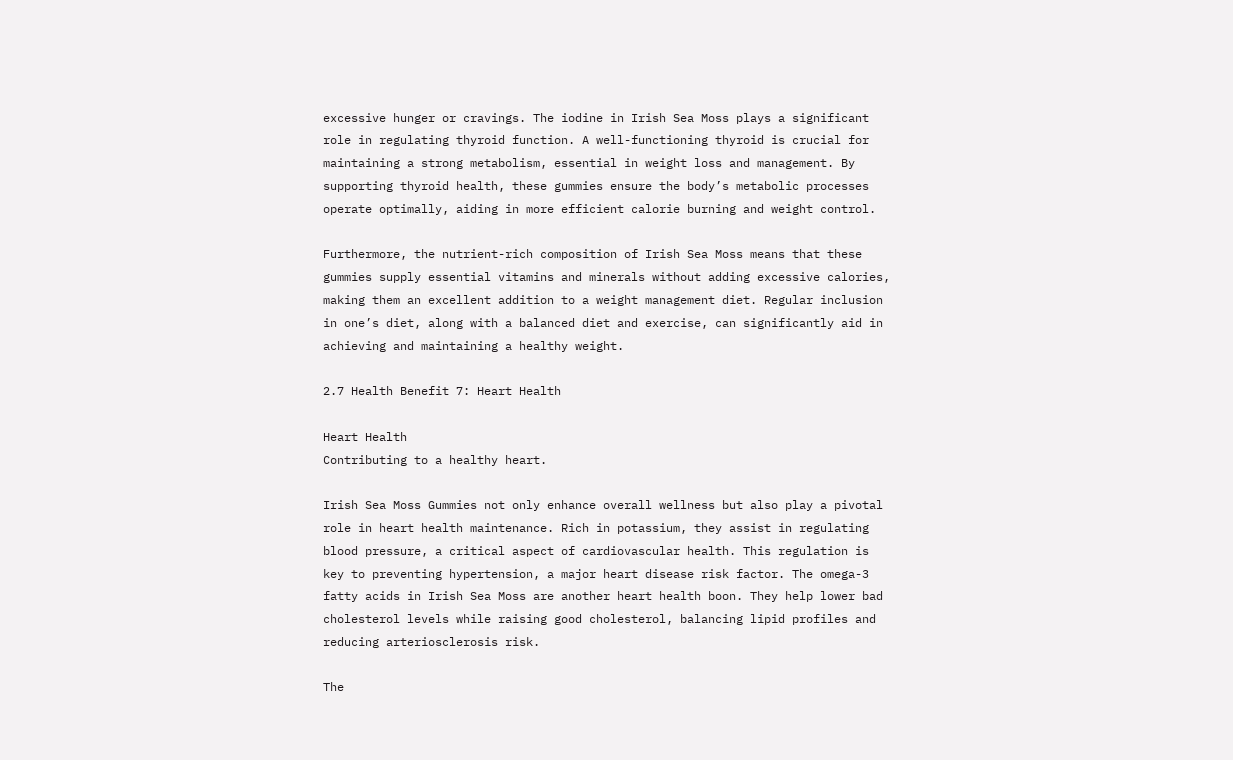excessive hunger or cravings. The iodine in Irish Sea Moss plays a significant role in regulating thyroid function. A well-functioning thyroid is crucial for maintaining a strong metabolism, essential in weight loss and management. By supporting thyroid health, these gummies ensure the body’s metabolic processes operate optimally, aiding in more efficient calorie burning and weight control.

Furthermore, the nutrient-rich composition of Irish Sea Moss means that these gummies supply essential vitamins and minerals without adding excessive calories, making them an excellent addition to a weight management diet. Regular inclusion in one’s diet, along with a balanced diet and exercise, can significantly aid in achieving and maintaining a healthy weight.

2.7 Health Benefit 7: Heart Health

Heart Health
Contributing to a healthy heart.

Irish Sea Moss Gummies not only enhance overall wellness but also play a pivotal role in heart health maintenance. Rich in potassium, they assist in regulating blood pressure, a critical aspect of cardiovascular health. This regulation is key to preventing hypertension, a major heart disease risk factor. The omega-3 fatty acids in Irish Sea Moss are another heart health boon. They help lower bad cholesterol levels while raising good cholesterol, balancing lipid profiles and reducing arteriosclerosis risk.

The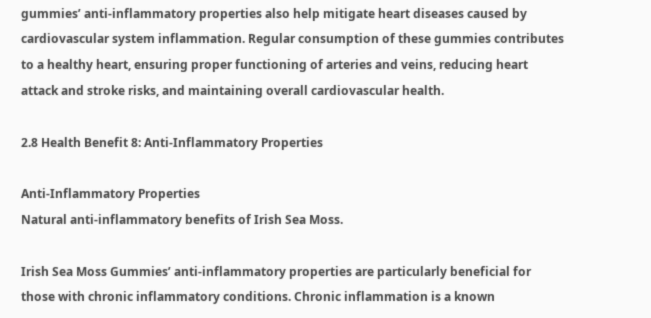gummies’ anti-inflammatory properties also help mitigate heart diseases caused by cardiovascular system inflammation. Regular consumption of these gummies contributes to a healthy heart, ensuring proper functioning of arteries and veins, reducing heart attack and stroke risks, and maintaining overall cardiovascular health.

2.8 Health Benefit 8: Anti-Inflammatory Properties

Anti-Inflammatory Properties
Natural anti-inflammatory benefits of Irish Sea Moss.

Irish Sea Moss Gummies’ anti-inflammatory properties are particularly beneficial for those with chronic inflammatory conditions. Chronic inflammation is a known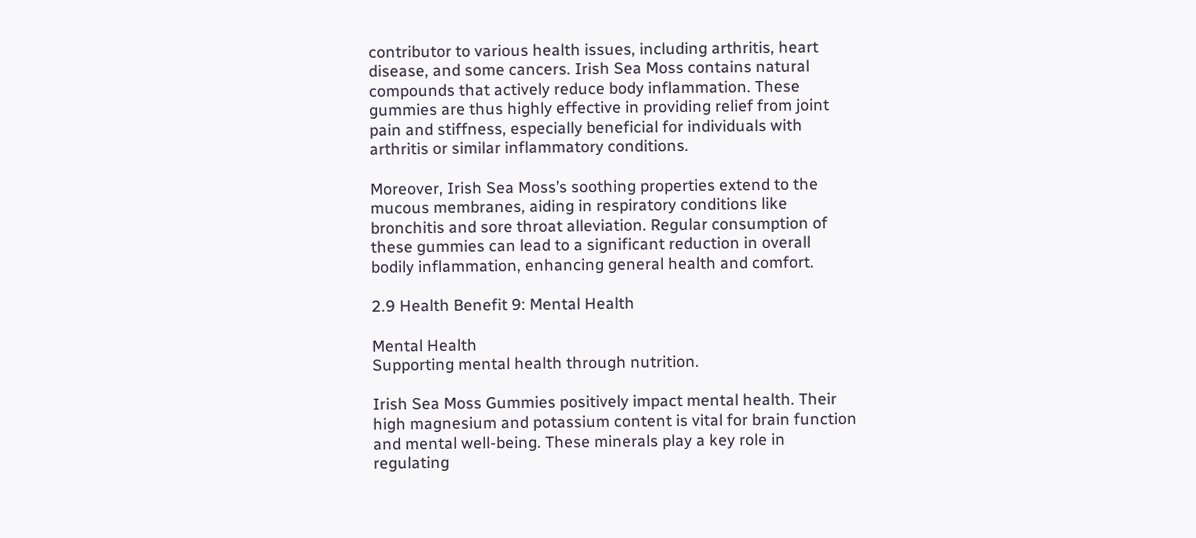contributor to various health issues, including arthritis, heart disease, and some cancers. Irish Sea Moss contains natural compounds that actively reduce body inflammation. These gummies are thus highly effective in providing relief from joint pain and stiffness, especially beneficial for individuals with arthritis or similar inflammatory conditions.

Moreover, Irish Sea Moss’s soothing properties extend to the mucous membranes, aiding in respiratory conditions like bronchitis and sore throat alleviation. Regular consumption of these gummies can lead to a significant reduction in overall bodily inflammation, enhancing general health and comfort.

2.9 Health Benefit 9: Mental Health

Mental Health
Supporting mental health through nutrition.

Irish Sea Moss Gummies positively impact mental health. Their high magnesium and potassium content is vital for brain function and mental well-being. These minerals play a key role in regulating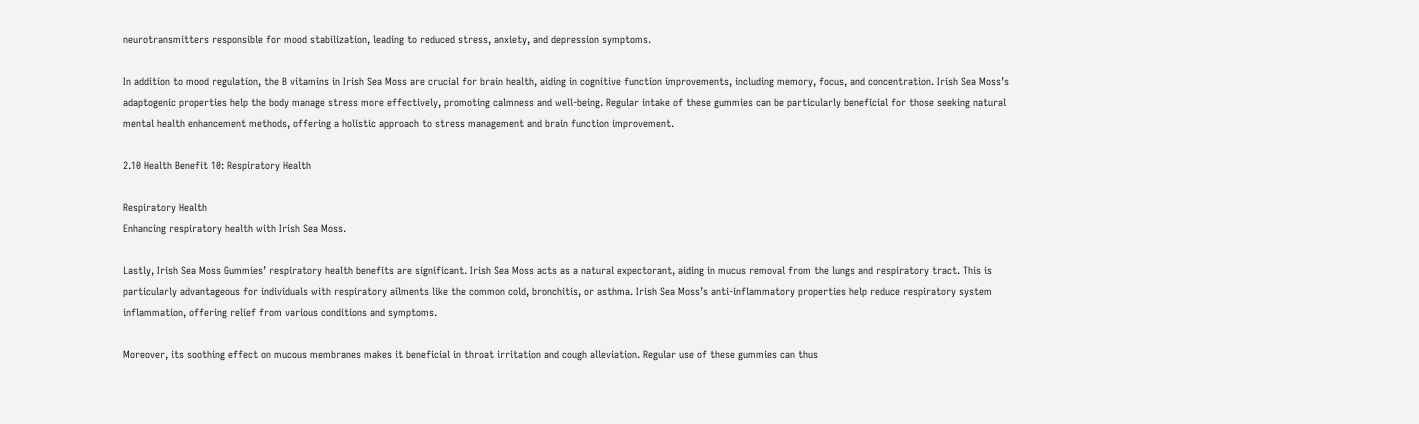neurotransmitters responsible for mood stabilization, leading to reduced stress, anxiety, and depression symptoms.

In addition to mood regulation, the B vitamins in Irish Sea Moss are crucial for brain health, aiding in cognitive function improvements, including memory, focus, and concentration. Irish Sea Moss’s adaptogenic properties help the body manage stress more effectively, promoting calmness and well-being. Regular intake of these gummies can be particularly beneficial for those seeking natural mental health enhancement methods, offering a holistic approach to stress management and brain function improvement.

2.10 Health Benefit 10: Respiratory Health

Respiratory Health
Enhancing respiratory health with Irish Sea Moss.

Lastly, Irish Sea Moss Gummies’ respiratory health benefits are significant. Irish Sea Moss acts as a natural expectorant, aiding in mucus removal from the lungs and respiratory tract. This is particularly advantageous for individuals with respiratory ailments like the common cold, bronchitis, or asthma. Irish Sea Moss’s anti-inflammatory properties help reduce respiratory system inflammation, offering relief from various conditions and symptoms.

Moreover, its soothing effect on mucous membranes makes it beneficial in throat irritation and cough alleviation. Regular use of these gummies can thus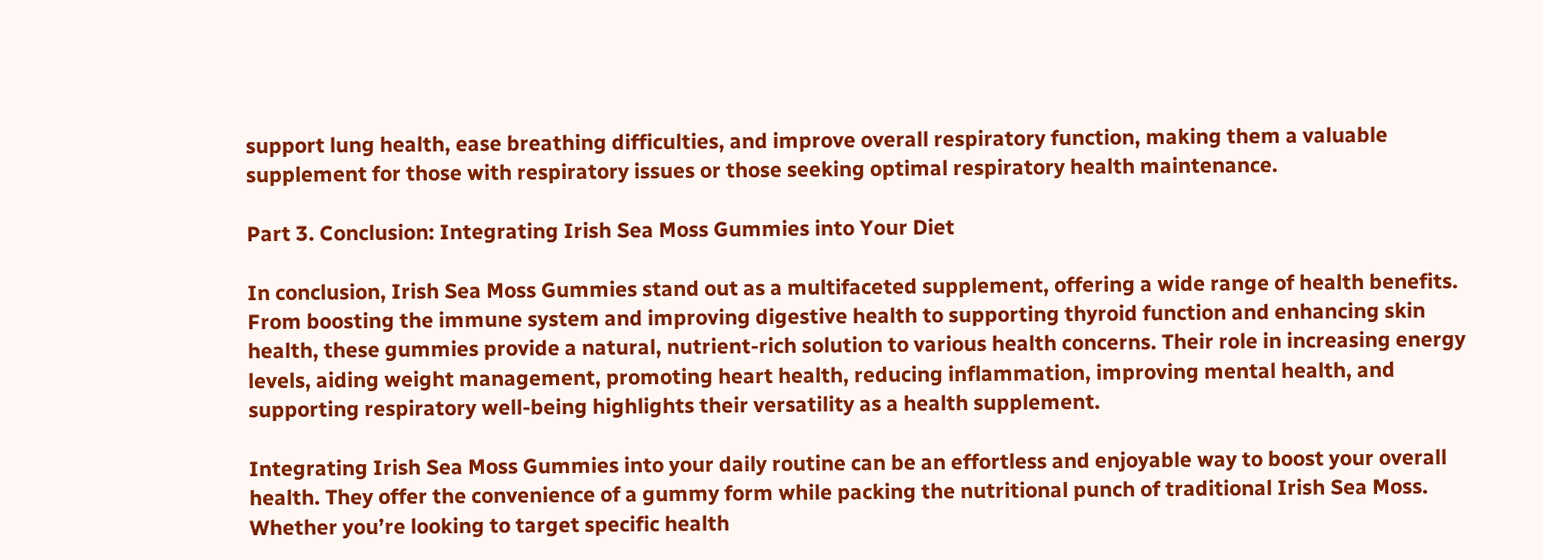support lung health, ease breathing difficulties, and improve overall respiratory function, making them a valuable supplement for those with respiratory issues or those seeking optimal respiratory health maintenance.

Part 3. Conclusion: Integrating Irish Sea Moss Gummies into Your Diet

In conclusion, Irish Sea Moss Gummies stand out as a multifaceted supplement, offering a wide range of health benefits. From boosting the immune system and improving digestive health to supporting thyroid function and enhancing skin health, these gummies provide a natural, nutrient-rich solution to various health concerns. Their role in increasing energy levels, aiding weight management, promoting heart health, reducing inflammation, improving mental health, and supporting respiratory well-being highlights their versatility as a health supplement.

Integrating Irish Sea Moss Gummies into your daily routine can be an effortless and enjoyable way to boost your overall health. They offer the convenience of a gummy form while packing the nutritional punch of traditional Irish Sea Moss. Whether you’re looking to target specific health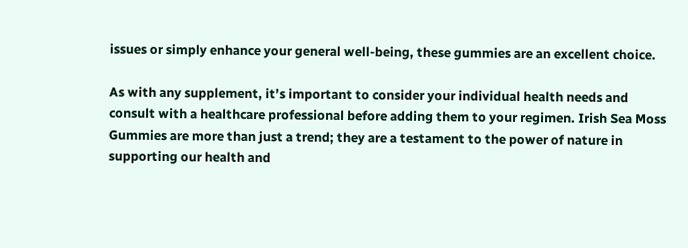issues or simply enhance your general well-being, these gummies are an excellent choice.

As with any supplement, it’s important to consider your individual health needs and consult with a healthcare professional before adding them to your regimen. Irish Sea Moss Gummies are more than just a trend; they are a testament to the power of nature in supporting our health and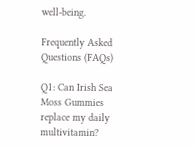well-being.

Frequently Asked Questions (FAQs)

Q1: Can Irish Sea Moss Gummies replace my daily multivitamin?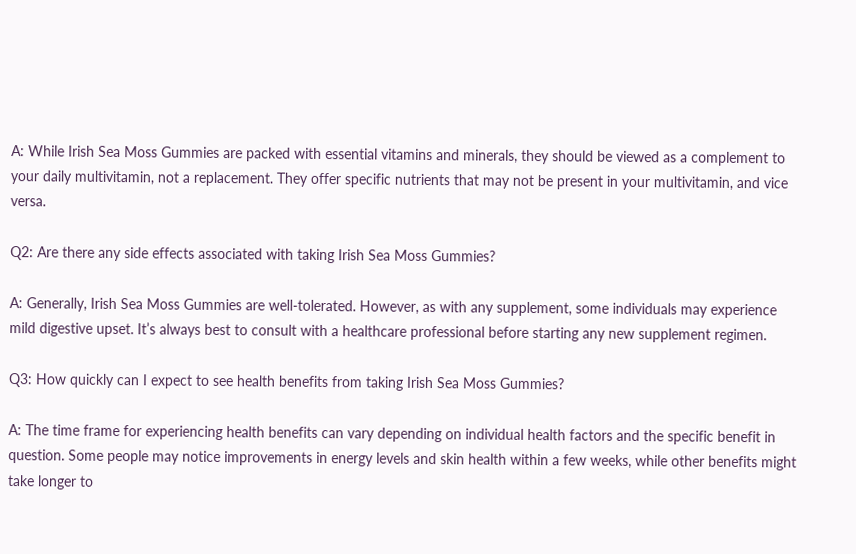A: While Irish Sea Moss Gummies are packed with essential vitamins and minerals, they should be viewed as a complement to your daily multivitamin, not a replacement. They offer specific nutrients that may not be present in your multivitamin, and vice versa.

Q2: Are there any side effects associated with taking Irish Sea Moss Gummies?

A: Generally, Irish Sea Moss Gummies are well-tolerated. However, as with any supplement, some individuals may experience mild digestive upset. It’s always best to consult with a healthcare professional before starting any new supplement regimen.

Q3: How quickly can I expect to see health benefits from taking Irish Sea Moss Gummies?

A: The time frame for experiencing health benefits can vary depending on individual health factors and the specific benefit in question. Some people may notice improvements in energy levels and skin health within a few weeks, while other benefits might take longer to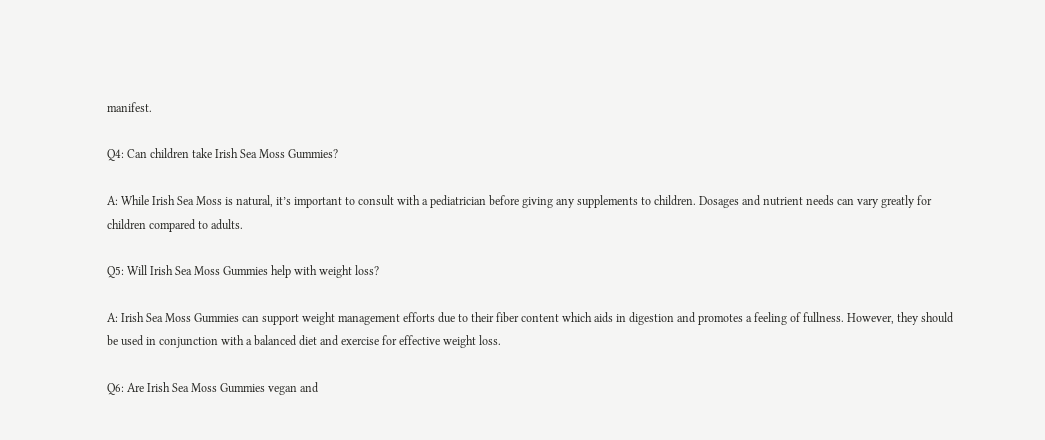manifest.

Q4: Can children take Irish Sea Moss Gummies?

A: While Irish Sea Moss is natural, it’s important to consult with a pediatrician before giving any supplements to children. Dosages and nutrient needs can vary greatly for children compared to adults.

Q5: Will Irish Sea Moss Gummies help with weight loss?

A: Irish Sea Moss Gummies can support weight management efforts due to their fiber content which aids in digestion and promotes a feeling of fullness. However, they should be used in conjunction with a balanced diet and exercise for effective weight loss.

Q6: Are Irish Sea Moss Gummies vegan and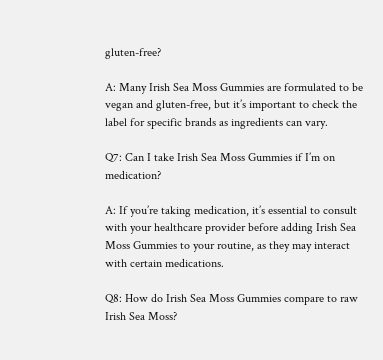gluten-free?

A: Many Irish Sea Moss Gummies are formulated to be vegan and gluten-free, but it’s important to check the label for specific brands as ingredients can vary.

Q7: Can I take Irish Sea Moss Gummies if I’m on medication?

A: If you’re taking medication, it’s essential to consult with your healthcare provider before adding Irish Sea Moss Gummies to your routine, as they may interact with certain medications.

Q8: How do Irish Sea Moss Gummies compare to raw Irish Sea Moss?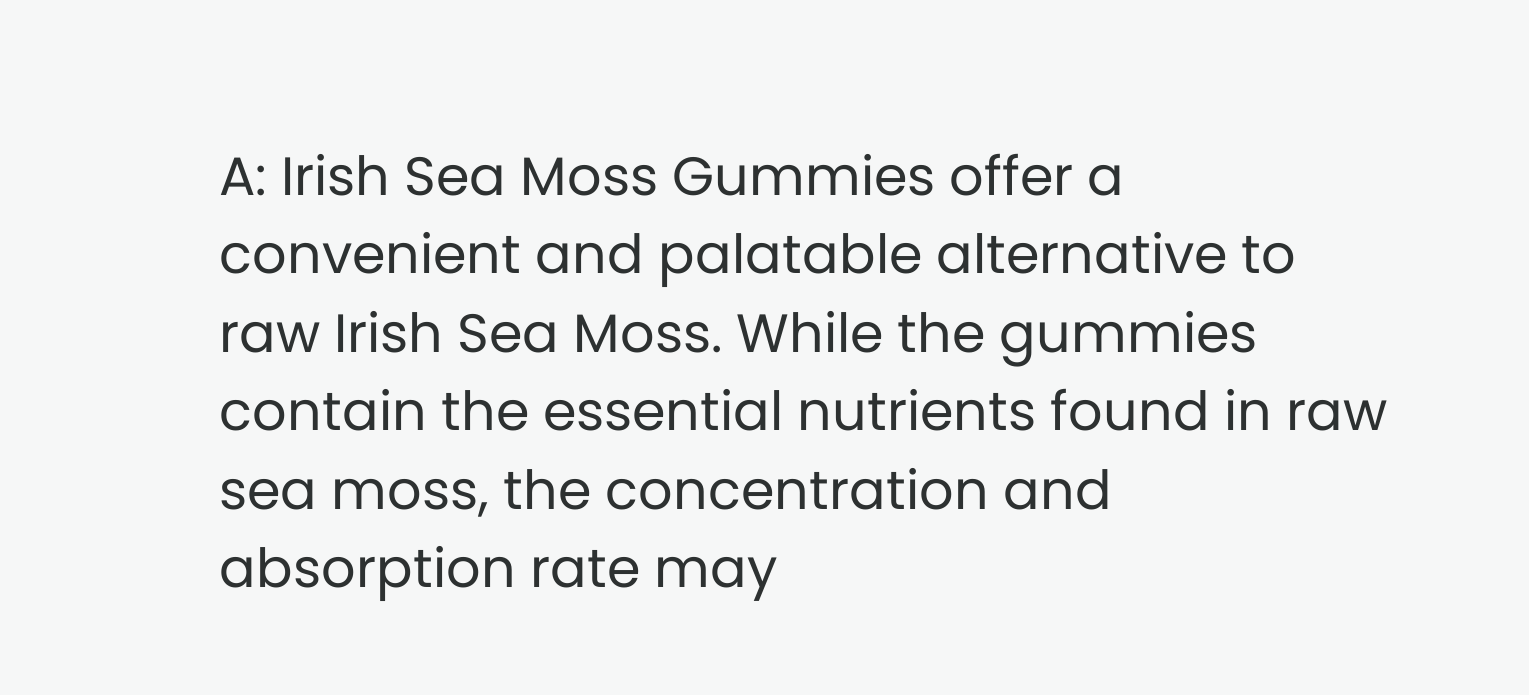A: Irish Sea Moss Gummies offer a convenient and palatable alternative to raw Irish Sea Moss. While the gummies contain the essential nutrients found in raw sea moss, the concentration and absorption rate may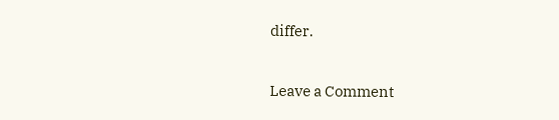differ.

Leave a Comment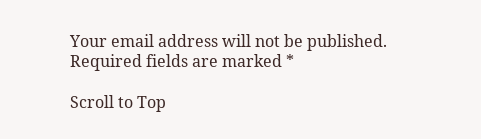Your email address will not be published. Required fields are marked *

Scroll to Top